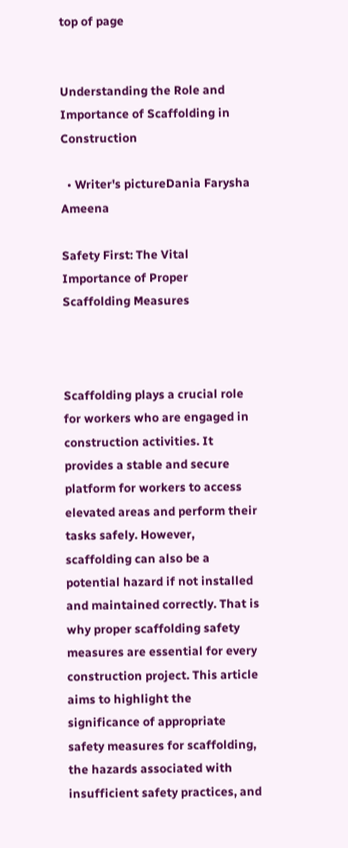top of page


Understanding the Role and Importance of Scaffolding in Construction

  • Writer's pictureDania Farysha Ameena

Safety First: The Vital Importance of Proper Scaffolding Measures



Scaffolding plays a crucial role for workers who are engaged in construction activities. It provides a stable and secure platform for workers to access elevated areas and perform their tasks safely. However, scaffolding can also be a potential hazard if not installed and maintained correctly. That is why proper scaffolding safety measures are essential for every construction project. This article aims to highlight the significance of appropriate safety measures for scaffolding, the hazards associated with insufficient safety practices, and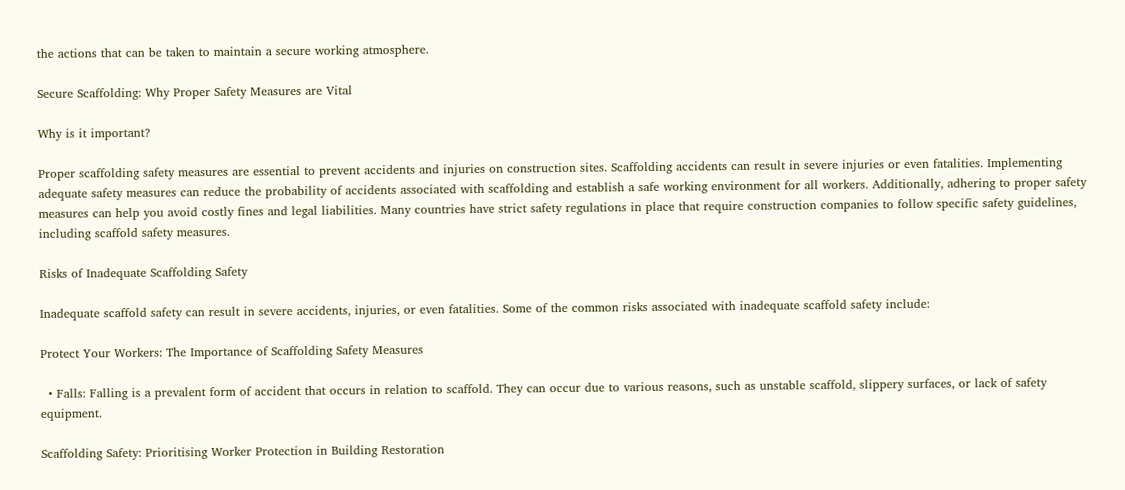the actions that can be taken to maintain a secure working atmosphere.

Secure Scaffolding: Why Proper Safety Measures are Vital

Why is it important?

Proper scaffolding safety measures are essential to prevent accidents and injuries on construction sites. Scaffolding accidents can result in severe injuries or even fatalities. Implementing adequate safety measures can reduce the probability of accidents associated with scaffolding and establish a safe working environment for all workers. Additionally, adhering to proper safety measures can help you avoid costly fines and legal liabilities. Many countries have strict safety regulations in place that require construction companies to follow specific safety guidelines, including scaffold safety measures.

Risks of Inadequate Scaffolding Safety

Inadequate scaffold safety can result in severe accidents, injuries, or even fatalities. Some of the common risks associated with inadequate scaffold safety include:

Protect Your Workers: The Importance of Scaffolding Safety Measures

  • Falls: Falling is a prevalent form of accident that occurs in relation to scaffold. They can occur due to various reasons, such as unstable scaffold, slippery surfaces, or lack of safety equipment.

Scaffolding Safety: Prioritising Worker Protection in Building Restoration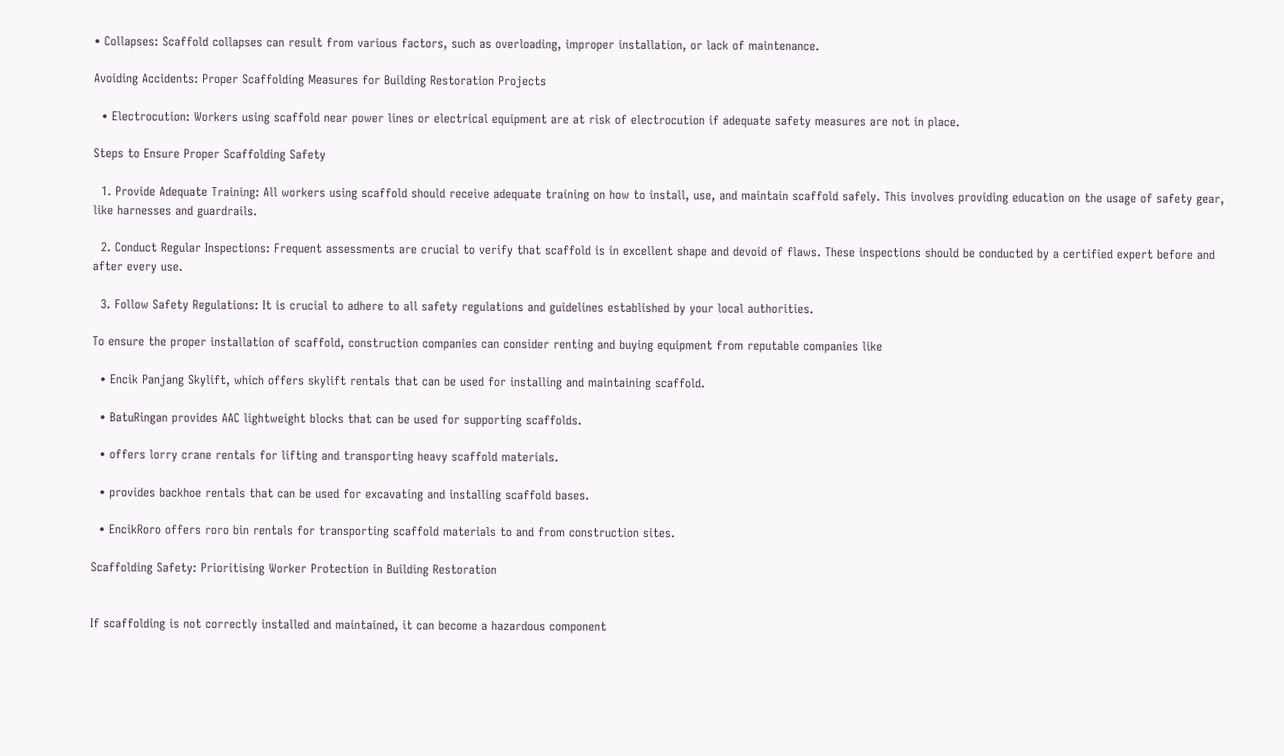• Collapses: Scaffold collapses can result from various factors, such as overloading, improper installation, or lack of maintenance.

Avoiding Accidents: Proper Scaffolding Measures for Building Restoration Projects

  • Electrocution: Workers using scaffold near power lines or electrical equipment are at risk of electrocution if adequate safety measures are not in place.

Steps to Ensure Proper Scaffolding Safety

  1. Provide Adequate Training: All workers using scaffold should receive adequate training on how to install, use, and maintain scaffold safely. This involves providing education on the usage of safety gear, like harnesses and guardrails.

  2. Conduct Regular Inspections: Frequent assessments are crucial to verify that scaffold is in excellent shape and devoid of flaws. These inspections should be conducted by a certified expert before and after every use.

  3. Follow Safety Regulations: It is crucial to adhere to all safety regulations and guidelines established by your local authorities.

To ensure the proper installation of scaffold, construction companies can consider renting and buying equipment from reputable companies like

  • Encik Panjang Skylift, which offers skylift rentals that can be used for installing and maintaining scaffold.

  • BatuRingan provides AAC lightweight blocks that can be used for supporting scaffolds.

  • offers lorry crane rentals for lifting and transporting heavy scaffold materials.

  • provides backhoe rentals that can be used for excavating and installing scaffold bases.

  • EncikRoro offers roro bin rentals for transporting scaffold materials to and from construction sites.

Scaffolding Safety: Prioritising Worker Protection in Building Restoration


If scaffolding is not correctly installed and maintained, it can become a hazardous component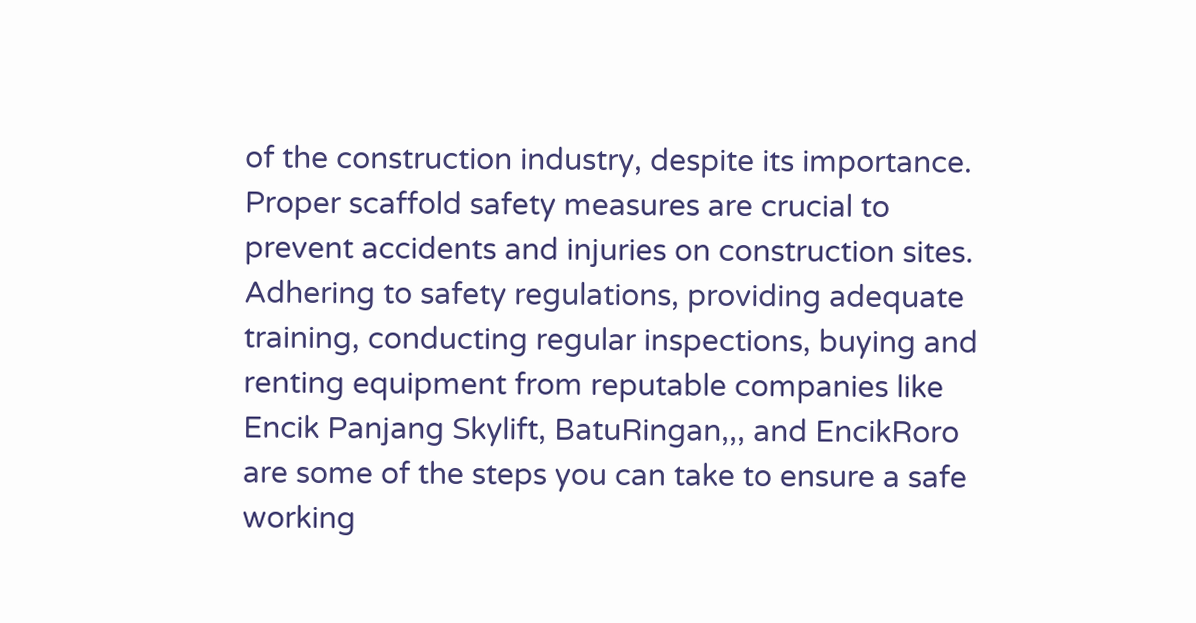of the construction industry, despite its importance. Proper scaffold safety measures are crucial to prevent accidents and injuries on construction sites. Adhering to safety regulations, providing adequate training, conducting regular inspections, buying and renting equipment from reputable companies like Encik Panjang Skylift, BatuRingan,,, and EncikRoro are some of the steps you can take to ensure a safe working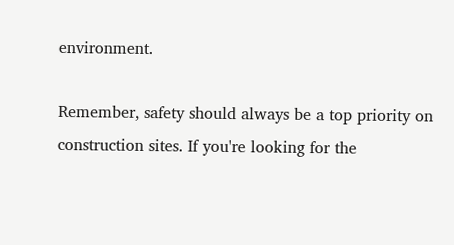environment.

Remember, safety should always be a top priority on construction sites. If you're looking for the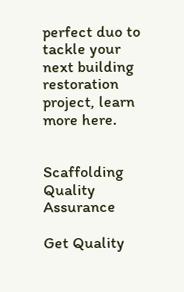perfect duo to tackle your next building restoration project, learn more here.


Scaffolding Quality Assurance

Get Quality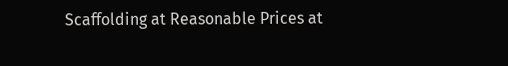Scaffolding at Reasonable Prices at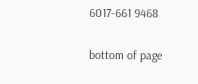6017-661 9468

bottom of page